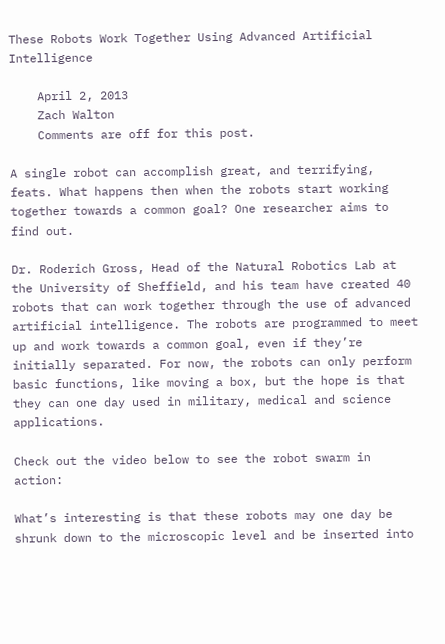These Robots Work Together Using Advanced Artificial Intelligence

    April 2, 2013
    Zach Walton
    Comments are off for this post.

A single robot can accomplish great, and terrifying, feats. What happens then when the robots start working together towards a common goal? One researcher aims to find out.

Dr. Roderich Gross, Head of the Natural Robotics Lab at the University of Sheffield, and his team have created 40 robots that can work together through the use of advanced artificial intelligence. The robots are programmed to meet up and work towards a common goal, even if they’re initially separated. For now, the robots can only perform basic functions, like moving a box, but the hope is that they can one day used in military, medical and science applications.

Check out the video below to see the robot swarm in action:

What’s interesting is that these robots may one day be shrunk down to the microscopic level and be inserted into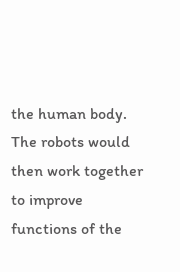the human body. The robots would then work together to improve functions of the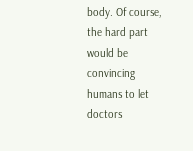body. Of course, the hard part would be convincing humans to let doctors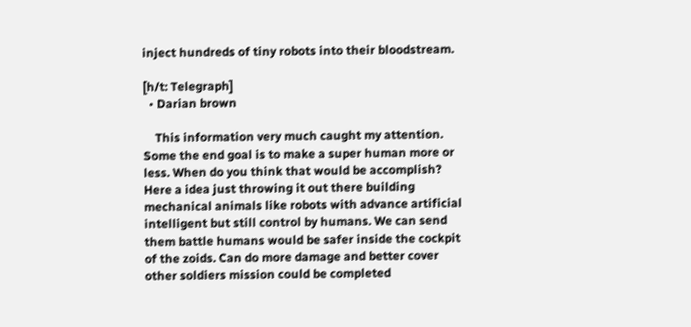inject hundreds of tiny robots into their bloodstream.

[h/t: Telegraph]
  • Darian brown

    This information very much caught my attention. Some the end goal is to make a super human more or less. When do you think that would be accomplish? Here a idea just throwing it out there building mechanical animals like robots with advance artificial intelligent but still control by humans. We can send them battle humans would be safer inside the cockpit of the zoids. Can do more damage and better cover other soldiers mission could be completed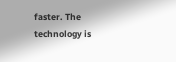faster. The technology is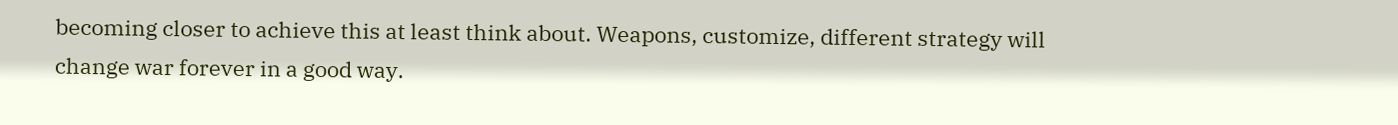becoming closer to achieve this at least think about. Weapons, customize, different strategy will change war forever in a good way.